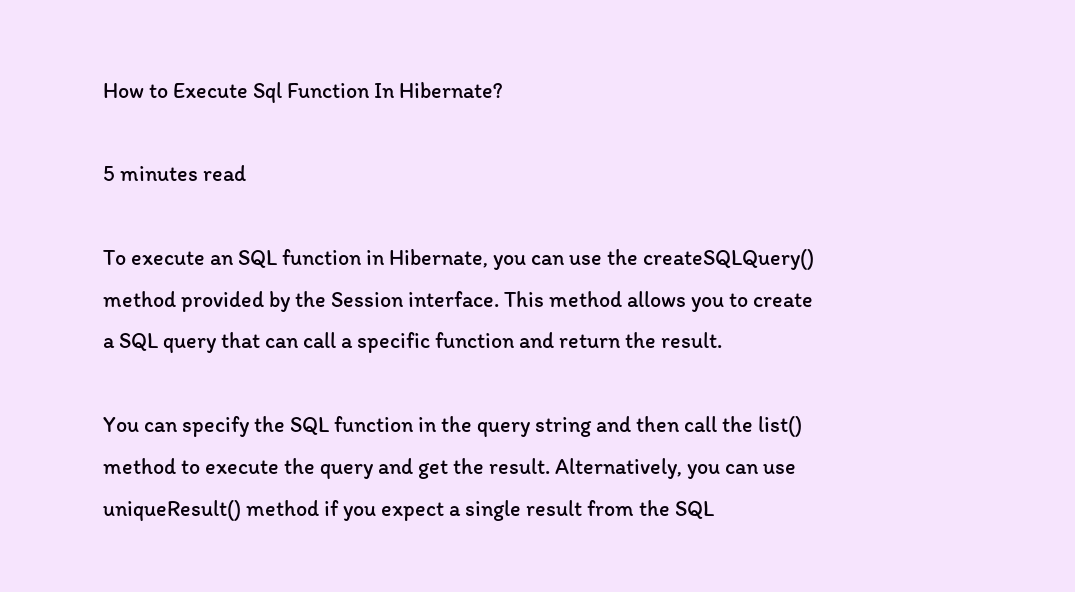How to Execute Sql Function In Hibernate?

5 minutes read

To execute an SQL function in Hibernate, you can use the createSQLQuery() method provided by the Session interface. This method allows you to create a SQL query that can call a specific function and return the result.

You can specify the SQL function in the query string and then call the list() method to execute the query and get the result. Alternatively, you can use uniqueResult() method if you expect a single result from the SQL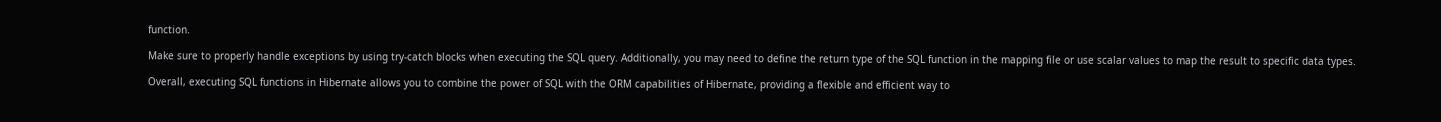function.

Make sure to properly handle exceptions by using try-catch blocks when executing the SQL query. Additionally, you may need to define the return type of the SQL function in the mapping file or use scalar values to map the result to specific data types.

Overall, executing SQL functions in Hibernate allows you to combine the power of SQL with the ORM capabilities of Hibernate, providing a flexible and efficient way to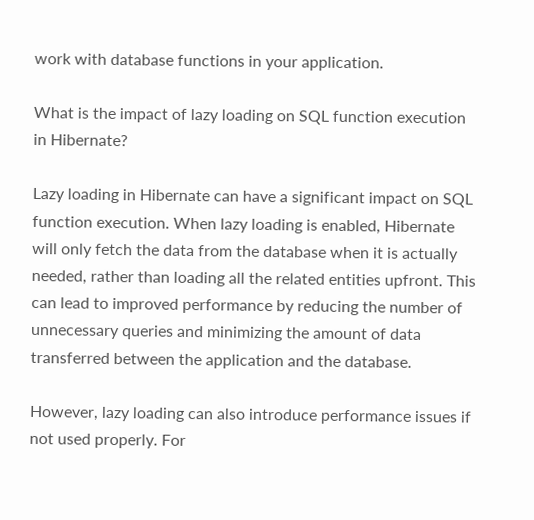work with database functions in your application.

What is the impact of lazy loading on SQL function execution in Hibernate?

Lazy loading in Hibernate can have a significant impact on SQL function execution. When lazy loading is enabled, Hibernate will only fetch the data from the database when it is actually needed, rather than loading all the related entities upfront. This can lead to improved performance by reducing the number of unnecessary queries and minimizing the amount of data transferred between the application and the database.

However, lazy loading can also introduce performance issues if not used properly. For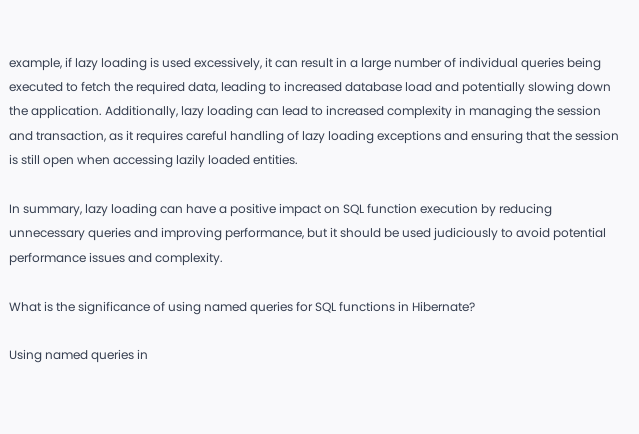example, if lazy loading is used excessively, it can result in a large number of individual queries being executed to fetch the required data, leading to increased database load and potentially slowing down the application. Additionally, lazy loading can lead to increased complexity in managing the session and transaction, as it requires careful handling of lazy loading exceptions and ensuring that the session is still open when accessing lazily loaded entities.

In summary, lazy loading can have a positive impact on SQL function execution by reducing unnecessary queries and improving performance, but it should be used judiciously to avoid potential performance issues and complexity.

What is the significance of using named queries for SQL functions in Hibernate?

Using named queries in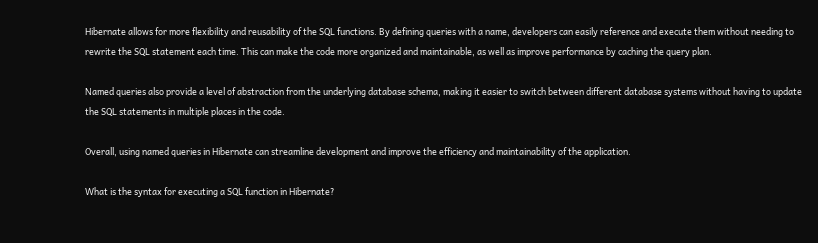Hibernate allows for more flexibility and reusability of the SQL functions. By defining queries with a name, developers can easily reference and execute them without needing to rewrite the SQL statement each time. This can make the code more organized and maintainable, as well as improve performance by caching the query plan.

Named queries also provide a level of abstraction from the underlying database schema, making it easier to switch between different database systems without having to update the SQL statements in multiple places in the code.

Overall, using named queries in Hibernate can streamline development and improve the efficiency and maintainability of the application.

What is the syntax for executing a SQL function in Hibernate?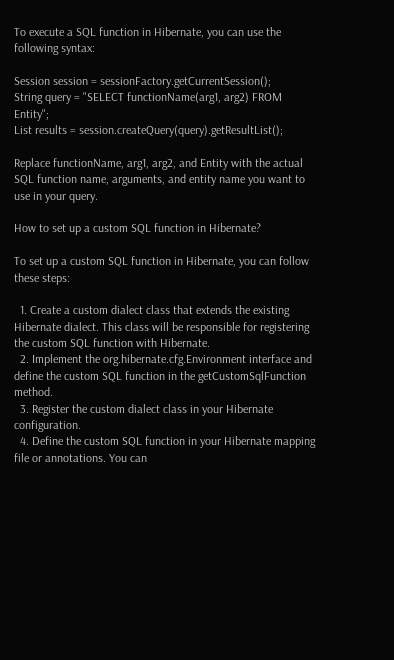To execute a SQL function in Hibernate, you can use the following syntax:

Session session = sessionFactory.getCurrentSession();
String query = "SELECT functionName(arg1, arg2) FROM Entity";
List results = session.createQuery(query).getResultList();

Replace functionName, arg1, arg2, and Entity with the actual SQL function name, arguments, and entity name you want to use in your query.

How to set up a custom SQL function in Hibernate?

To set up a custom SQL function in Hibernate, you can follow these steps:

  1. Create a custom dialect class that extends the existing Hibernate dialect. This class will be responsible for registering the custom SQL function with Hibernate.
  2. Implement the org.hibernate.cfg.Environment interface and define the custom SQL function in the getCustomSqlFunction method.
  3. Register the custom dialect class in your Hibernate configuration.
  4. Define the custom SQL function in your Hibernate mapping file or annotations. You can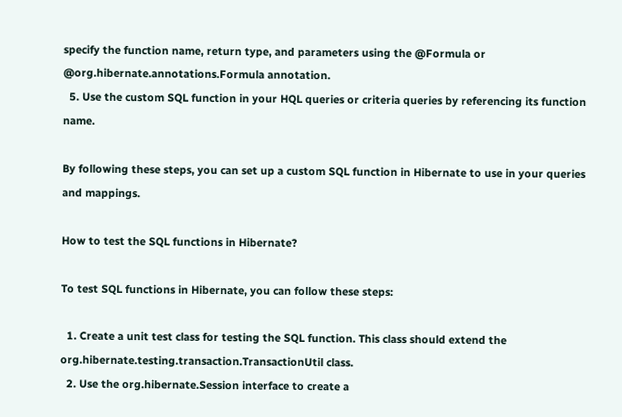specify the function name, return type, and parameters using the @Formula or @org.hibernate.annotations.Formula annotation.
  5. Use the custom SQL function in your HQL queries or criteria queries by referencing its function name.

By following these steps, you can set up a custom SQL function in Hibernate to use in your queries and mappings.

How to test the SQL functions in Hibernate?

To test SQL functions in Hibernate, you can follow these steps:

  1. Create a unit test class for testing the SQL function. This class should extend the org.hibernate.testing.transaction.TransactionUtil class.
  2. Use the org.hibernate.Session interface to create a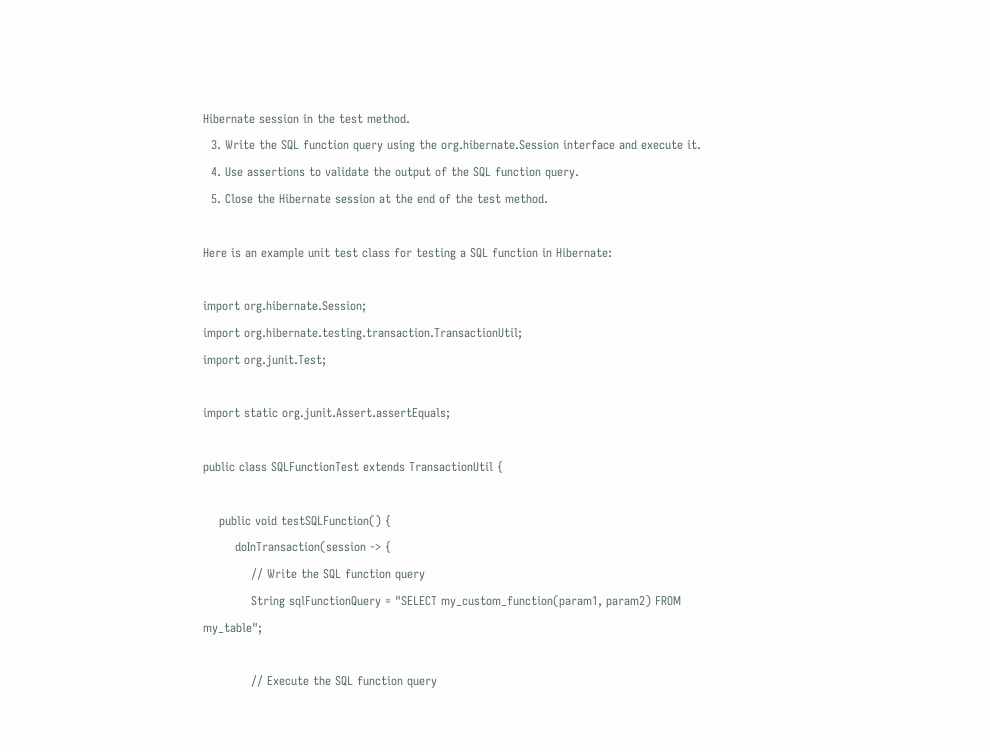Hibernate session in the test method.
  3. Write the SQL function query using the org.hibernate.Session interface and execute it.
  4. Use assertions to validate the output of the SQL function query.
  5. Close the Hibernate session at the end of the test method.

Here is an example unit test class for testing a SQL function in Hibernate:

import org.hibernate.Session;
import org.hibernate.testing.transaction.TransactionUtil;
import org.junit.Test;

import static org.junit.Assert.assertEquals;

public class SQLFunctionTest extends TransactionUtil {

    public void testSQLFunction() {
        doInTransaction(session -> {
            // Write the SQL function query
            String sqlFunctionQuery = "SELECT my_custom_function(param1, param2) FROM my_table";

            // Execute the SQL function query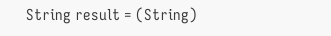String result = (String)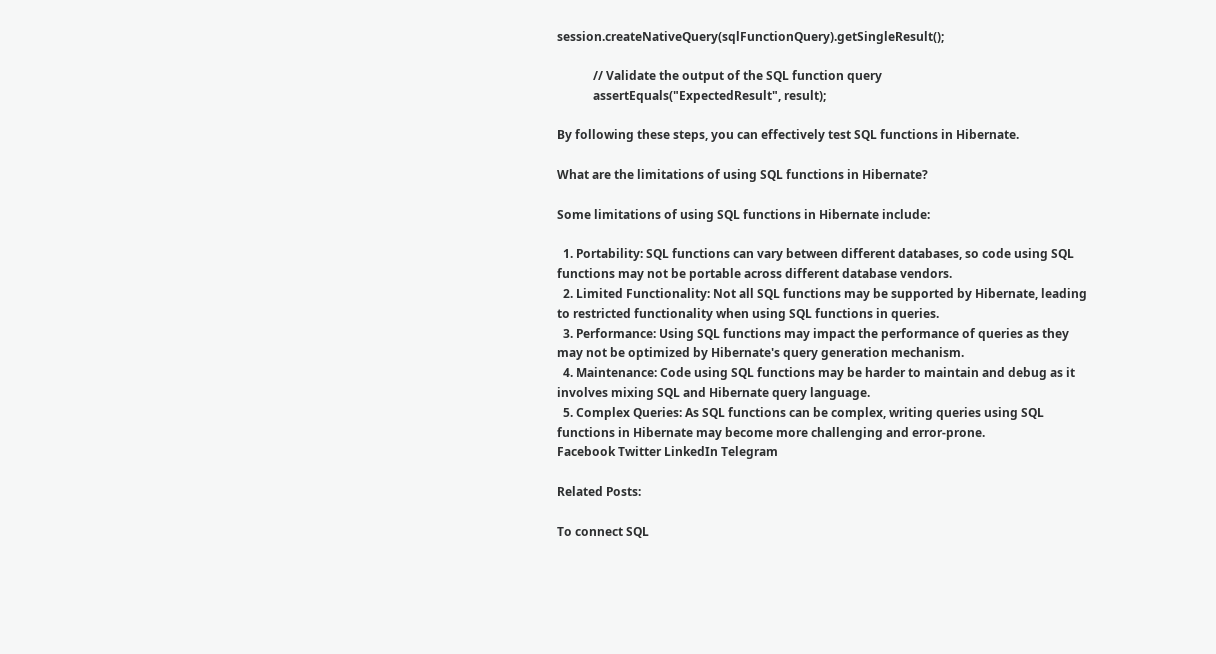session.createNativeQuery(sqlFunctionQuery).getSingleResult();

            // Validate the output of the SQL function query
            assertEquals("ExpectedResult", result);

By following these steps, you can effectively test SQL functions in Hibernate.

What are the limitations of using SQL functions in Hibernate?

Some limitations of using SQL functions in Hibernate include:

  1. Portability: SQL functions can vary between different databases, so code using SQL functions may not be portable across different database vendors.
  2. Limited Functionality: Not all SQL functions may be supported by Hibernate, leading to restricted functionality when using SQL functions in queries.
  3. Performance: Using SQL functions may impact the performance of queries as they may not be optimized by Hibernate's query generation mechanism.
  4. Maintenance: Code using SQL functions may be harder to maintain and debug as it involves mixing SQL and Hibernate query language.
  5. Complex Queries: As SQL functions can be complex, writing queries using SQL functions in Hibernate may become more challenging and error-prone.
Facebook Twitter LinkedIn Telegram

Related Posts:

To connect SQL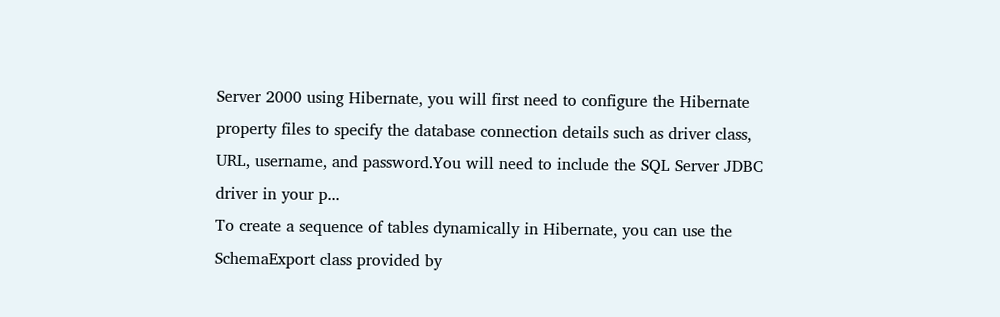Server 2000 using Hibernate, you will first need to configure the Hibernate property files to specify the database connection details such as driver class, URL, username, and password.You will need to include the SQL Server JDBC driver in your p...
To create a sequence of tables dynamically in Hibernate, you can use the SchemaExport class provided by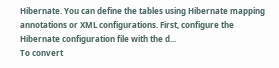Hibernate. You can define the tables using Hibernate mapping annotations or XML configurations. First, configure the Hibernate configuration file with the d...
To convert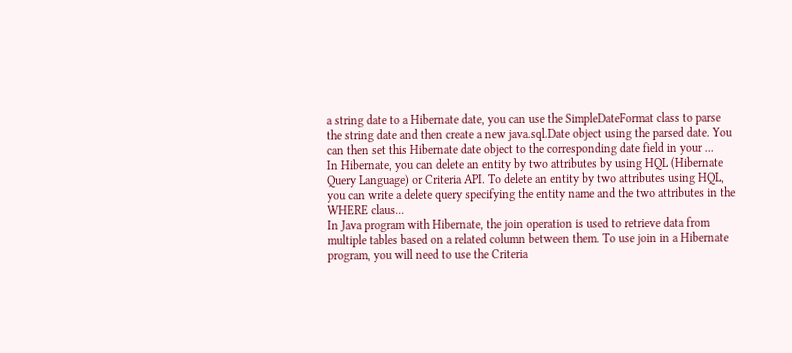a string date to a Hibernate date, you can use the SimpleDateFormat class to parse the string date and then create a new java.sql.Date object using the parsed date. You can then set this Hibernate date object to the corresponding date field in your ...
In Hibernate, you can delete an entity by two attributes by using HQL (Hibernate Query Language) or Criteria API. To delete an entity by two attributes using HQL, you can write a delete query specifying the entity name and the two attributes in the WHERE claus...
In Java program with Hibernate, the join operation is used to retrieve data from multiple tables based on a related column between them. To use join in a Hibernate program, you will need to use the Criteria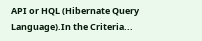API or HQL (Hibernate Query Language).In the Criteria...